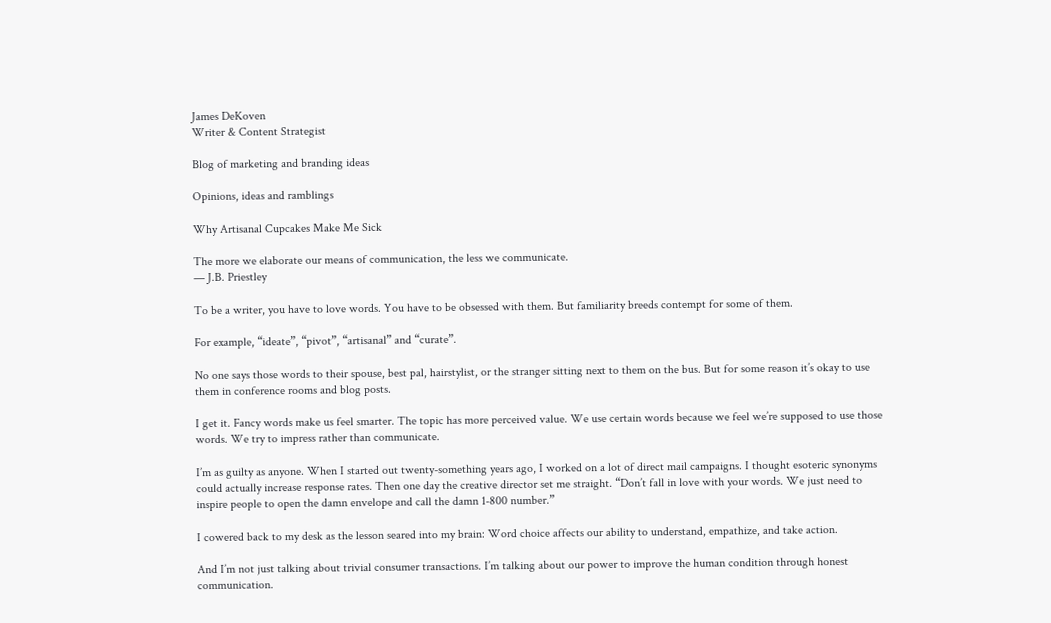James DeKoven
Writer & Content Strategist

Blog of marketing and branding ideas

Opinions, ideas and ramblings

Why Artisanal Cupcakes Make Me Sick

The more we elaborate our means of communication, the less we communicate.
— J.B. Priestley

To be a writer, you have to love words. You have to be obsessed with them. But familiarity breeds contempt for some of them.

For example, “ideate”, “pivot”, “artisanal” and “curate”.

No one says those words to their spouse, best pal, hairstylist, or the stranger sitting next to them on the bus. But for some reason it’s okay to use them in conference rooms and blog posts.

I get it. Fancy words make us feel smarter. The topic has more perceived value. We use certain words because we feel we’re supposed to use those words. We try to impress rather than communicate.

I’m as guilty as anyone. When I started out twenty-something years ago, I worked on a lot of direct mail campaigns. I thought esoteric synonyms could actually increase response rates. Then one day the creative director set me straight. “Don’t fall in love with your words. We just need to inspire people to open the damn envelope and call the damn 1-800 number.”

I cowered back to my desk as the lesson seared into my brain: Word choice affects our ability to understand, empathize, and take action.

And I’m not just talking about trivial consumer transactions. I’m talking about our power to improve the human condition through honest communication.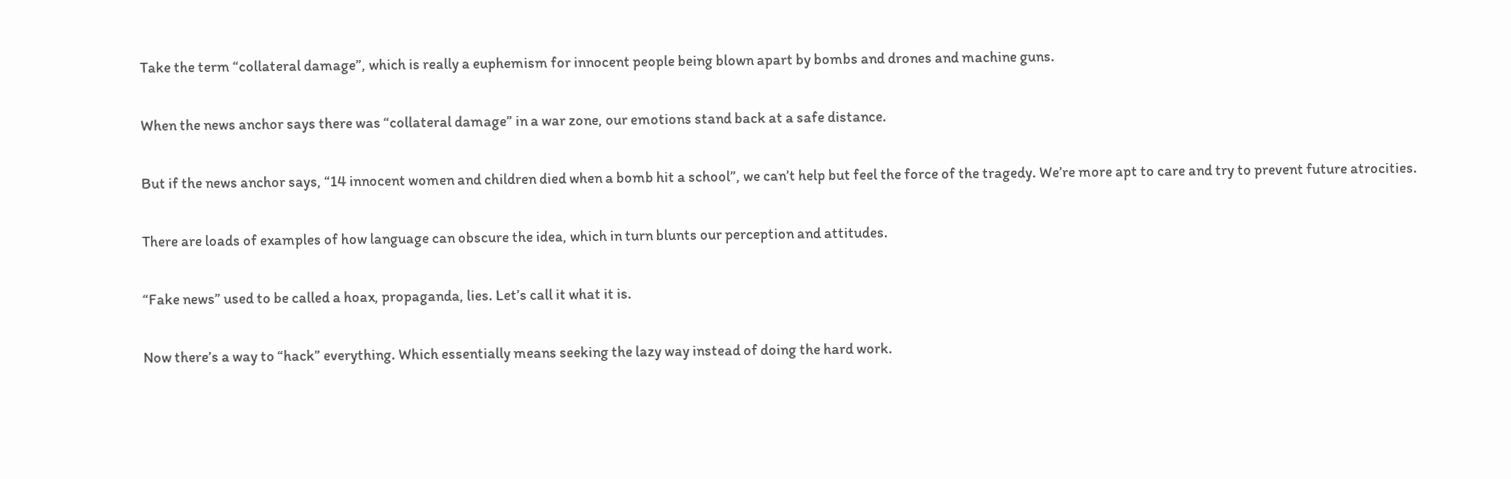Take the term “collateral damage”, which is really a euphemism for innocent people being blown apart by bombs and drones and machine guns.

When the news anchor says there was “collateral damage” in a war zone, our emotions stand back at a safe distance.

But if the news anchor says, “14 innocent women and children died when a bomb hit a school”, we can’t help but feel the force of the tragedy. We’re more apt to care and try to prevent future atrocities.

There are loads of examples of how language can obscure the idea, which in turn blunts our perception and attitudes.

“Fake news” used to be called a hoax, propaganda, lies. Let’s call it what it is.

Now there’s a way to “hack” everything. Which essentially means seeking the lazy way instead of doing the hard work.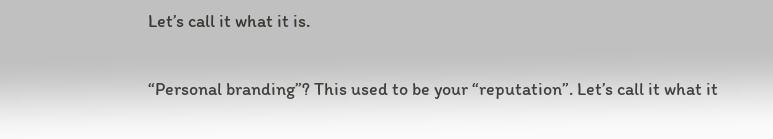Let’s call it what it is.

“Personal branding”? This used to be your “reputation”. Let’s call it what it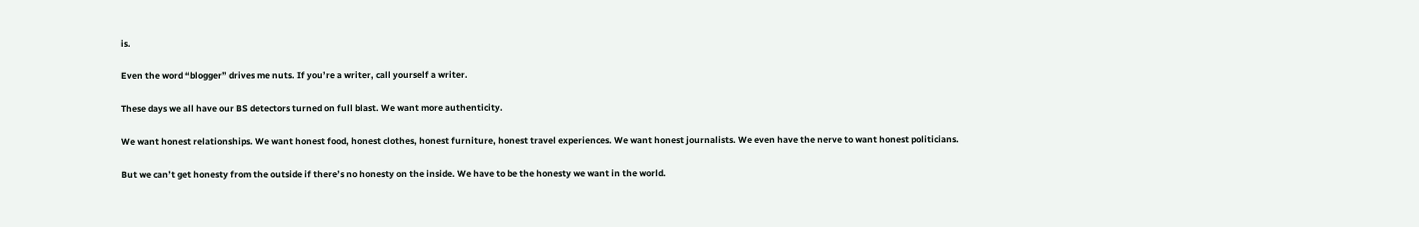is.

Even the word “blogger” drives me nuts. If you’re a writer, call yourself a writer.

These days we all have our BS detectors turned on full blast. We want more authenticity.

We want honest relationships. We want honest food, honest clothes, honest furniture, honest travel experiences. We want honest journalists. We even have the nerve to want honest politicians.

But we can’t get honesty from the outside if there’s no honesty on the inside. We have to be the honesty we want in the world.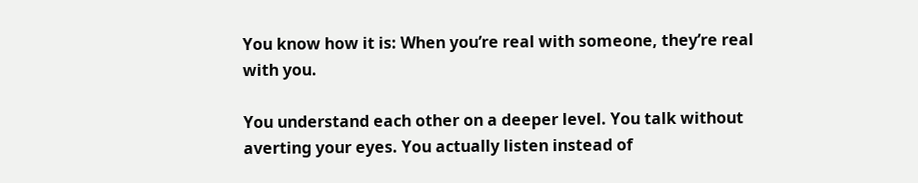You know how it is: When you’re real with someone, they’re real with you.

You understand each other on a deeper level. You talk without averting your eyes. You actually listen instead of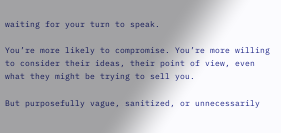waiting for your turn to speak.

You’re more likely to compromise. You’re more willing to consider their ideas, their point of view, even what they might be trying to sell you.

But purposefully vague, sanitized, or unnecessarily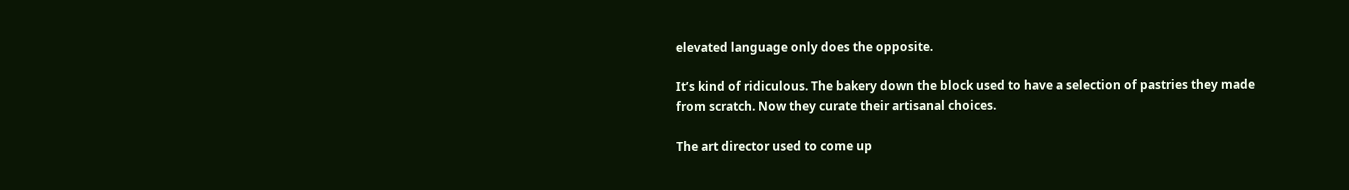elevated language only does the opposite.

It’s kind of ridiculous. The bakery down the block used to have a selection of pastries they made from scratch. Now they curate their artisanal choices.

The art director used to come up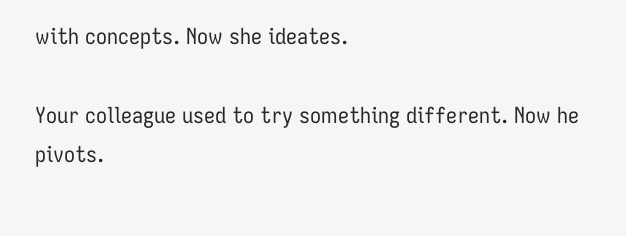with concepts. Now she ideates.

Your colleague used to try something different. Now he pivots.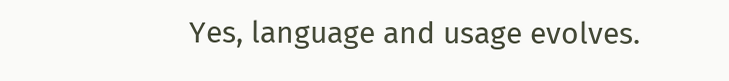Yes, language and usage evolves.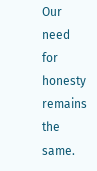Our need for honesty remains the same.